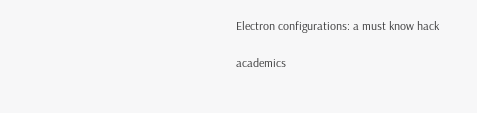Electron configurations: a must know hack

academics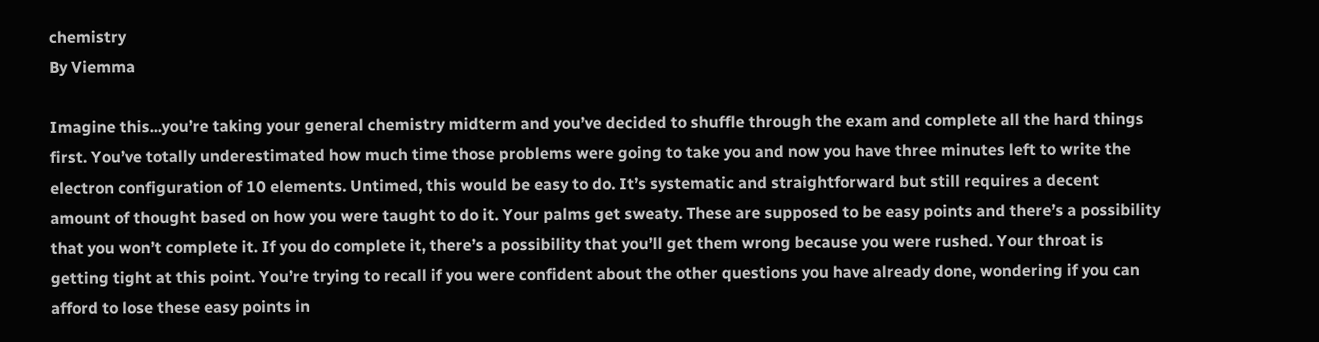chemistry
By Viemma

Imagine this...you’re taking your general chemistry midterm and you’ve decided to shuffle through the exam and complete all the hard things first. You’ve totally underestimated how much time those problems were going to take you and now you have three minutes left to write the electron configuration of 10 elements. Untimed, this would be easy to do. It’s systematic and straightforward but still requires a decent amount of thought based on how you were taught to do it. Your palms get sweaty. These are supposed to be easy points and there’s a possibility that you won’t complete it. If you do complete it, there’s a possibility that you’ll get them wrong because you were rushed. Your throat is getting tight at this point. You’re trying to recall if you were confident about the other questions you have already done, wondering if you can afford to lose these easy points in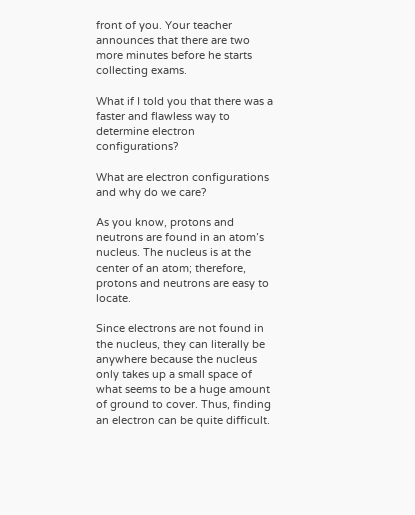front of you. Your teacher announces that there are two more minutes before he starts collecting exams.

What if I told you that there was a faster and flawless way to determine electron configurations?

What are electron configurations and why do we care?

As you know, protons and neutrons are found in an atom’s nucleus. The nucleus is at the center of an atom; therefore, protons and neutrons are easy to locate.

Since electrons are not found in the nucleus, they can literally be anywhere because the nucleus only takes up a small space of what seems to be a huge amount of ground to cover. Thus, finding an electron can be quite difficult.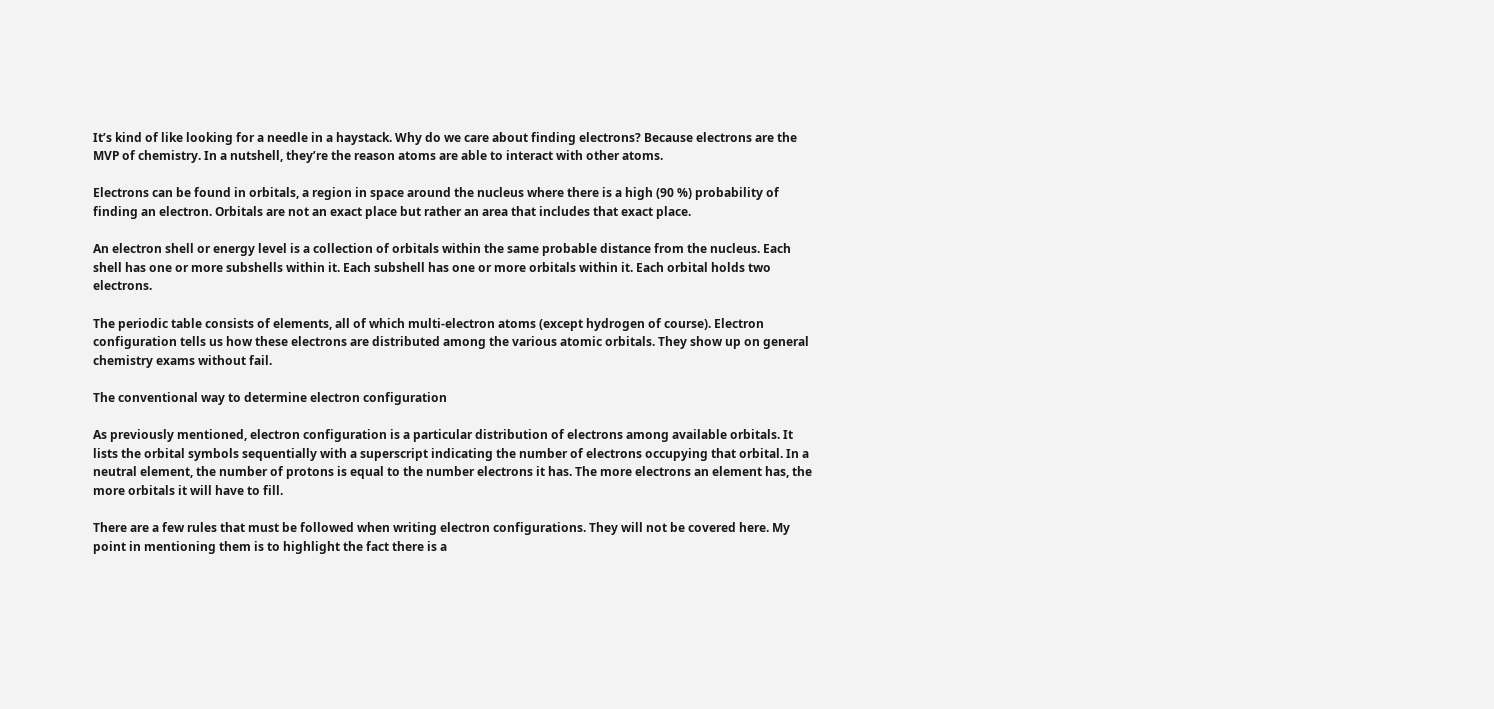It’s kind of like looking for a needle in a haystack. Why do we care about finding electrons? Because electrons are the MVP of chemistry. In a nutshell, they’re the reason atoms are able to interact with other atoms.

Electrons can be found in orbitals, a region in space around the nucleus where there is a high (90 %) probability of finding an electron. Orbitals are not an exact place but rather an area that includes that exact place.

An electron shell or energy level is a collection of orbitals within the same probable distance from the nucleus. Each shell has one or more subshells within it. Each subshell has one or more orbitals within it. Each orbital holds two electrons.

The periodic table consists of elements, all of which multi-electron atoms (except hydrogen of course). Electron configuration tells us how these electrons are distributed among the various atomic orbitals. They show up on general chemistry exams without fail.

The conventional way to determine electron configuration

As previously mentioned, electron configuration is a particular distribution of electrons among available orbitals. It lists the orbital symbols sequentially with a superscript indicating the number of electrons occupying that orbital. In a neutral element, the number of protons is equal to the number electrons it has. The more electrons an element has, the more orbitals it will have to fill.

There are a few rules that must be followed when writing electron configurations. They will not be covered here. My point in mentioning them is to highlight the fact there is a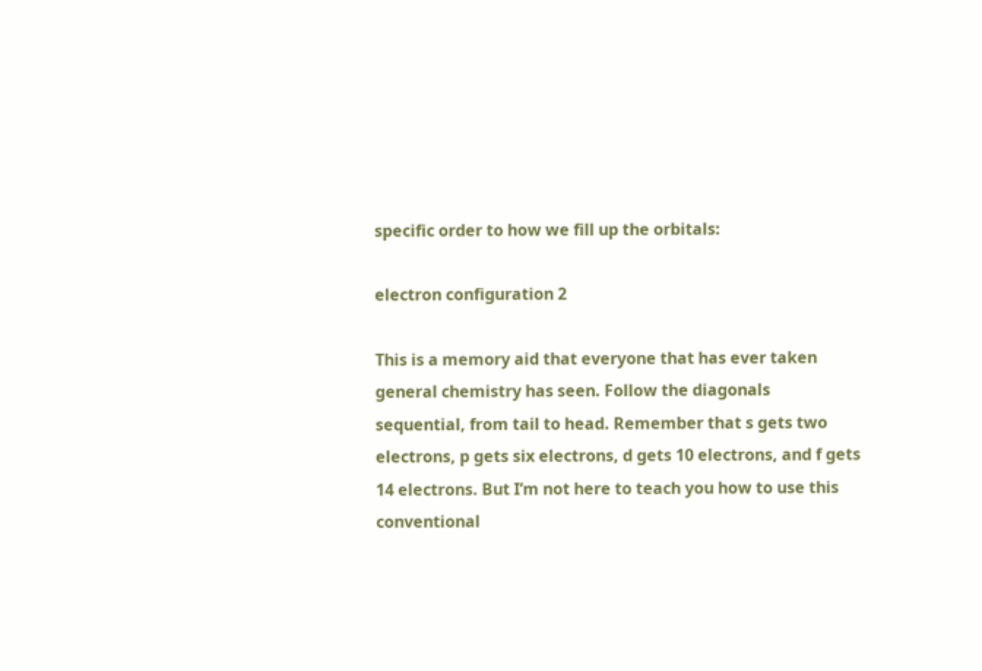specific order to how we fill up the orbitals:

electron configuration 2

This is a memory aid that everyone that has ever taken general chemistry has seen. Follow the diagonals sequential, from tail to head. Remember that s gets two electrons, p gets six electrons, d gets 10 electrons, and f gets 14 electrons. But I’m not here to teach you how to use this conventional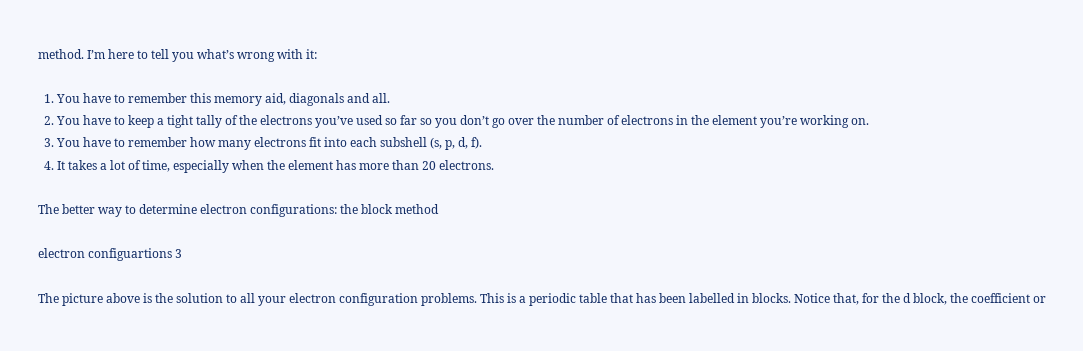method. I’m here to tell you what’s wrong with it:

  1. You have to remember this memory aid, diagonals and all.
  2. You have to keep a tight tally of the electrons you’ve used so far so you don’t go over the number of electrons in the element you’re working on.
  3. You have to remember how many electrons fit into each subshell (s, p, d, f).
  4. It takes a lot of time, especially when the element has more than 20 electrons.

The better way to determine electron configurations: the block method

electron configuartions 3

The picture above is the solution to all your electron configuration problems. This is a periodic table that has been labelled in blocks. Notice that, for the d block, the coefficient or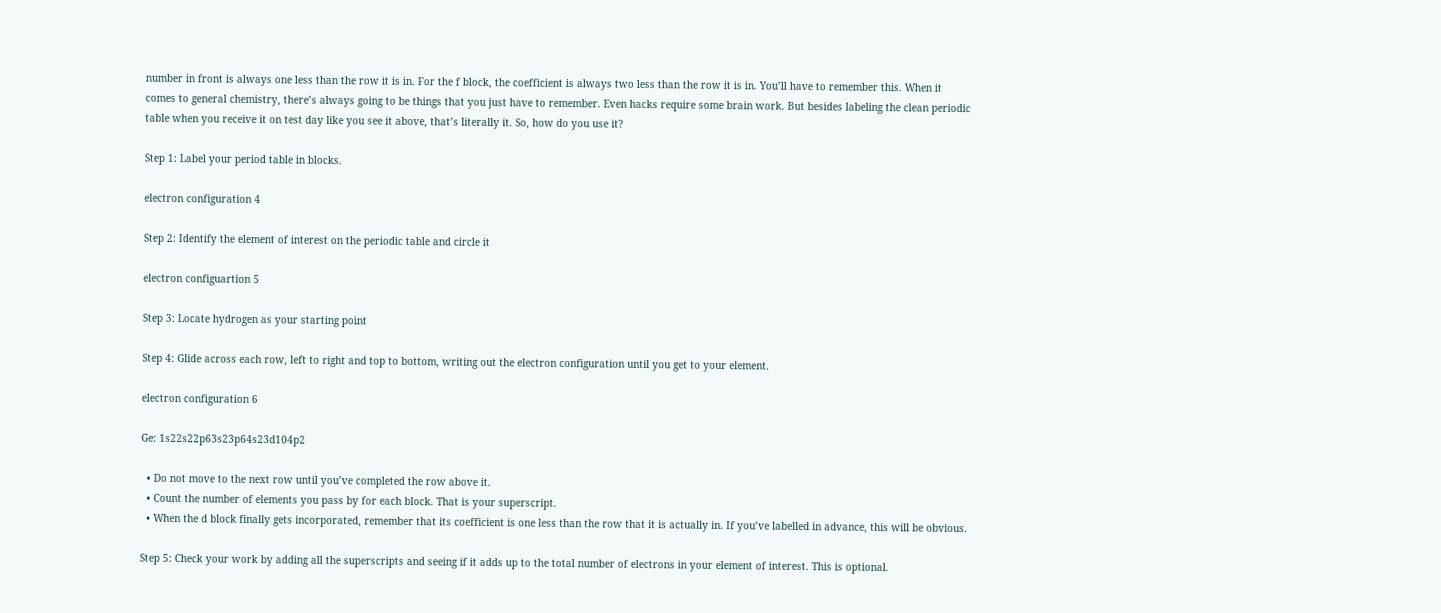number in front is always one less than the row it is in. For the f block, the coefficient is always two less than the row it is in. You’ll have to remember this. When it comes to general chemistry, there’s always going to be things that you just have to remember. Even hacks require some brain work. But besides labeling the clean periodic table when you receive it on test day like you see it above, that’s literally it. So, how do you use it?

Step 1: Label your period table in blocks.

electron configuration 4

Step 2: Identify the element of interest on the periodic table and circle it

electron configuartion 5

Step 3: Locate hydrogen as your starting point

Step 4: Glide across each row, left to right and top to bottom, writing out the electron configuration until you get to your element.

electron configuration 6

Ge: 1s22s22p63s23p64s23d104p2

  • Do not move to the next row until you’ve completed the row above it.
  • Count the number of elements you pass by for each block. That is your superscript.
  • When the d block finally gets incorporated, remember that its coefficient is one less than the row that it is actually in. If you’ve labelled in advance, this will be obvious.

Step 5: Check your work by adding all the superscripts and seeing if it adds up to the total number of electrons in your element of interest. This is optional.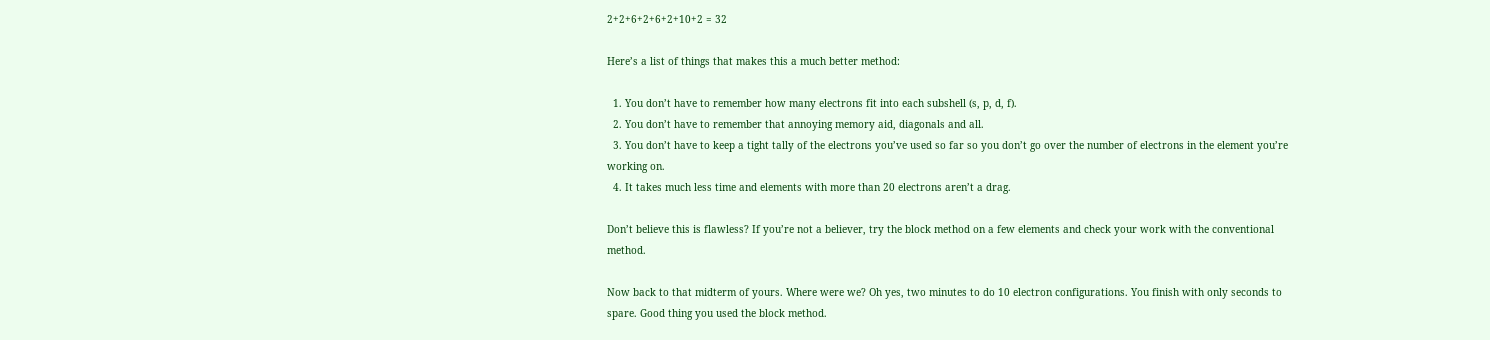2+2+6+2+6+2+10+2 = 32

Here’s a list of things that makes this a much better method:

  1. You don’t have to remember how many electrons fit into each subshell (s, p, d, f).
  2. You don’t have to remember that annoying memory aid, diagonals and all.
  3. You don’t have to keep a tight tally of the electrons you’ve used so far so you don’t go over the number of electrons in the element you’re working on.
  4. It takes much less time and elements with more than 20 electrons aren’t a drag.

Don’t believe this is flawless? If you’re not a believer, try the block method on a few elements and check your work with the conventional method.

Now back to that midterm of yours. Where were we? Oh yes, two minutes to do 10 electron configurations. You finish with only seconds to spare. Good thing you used the block method.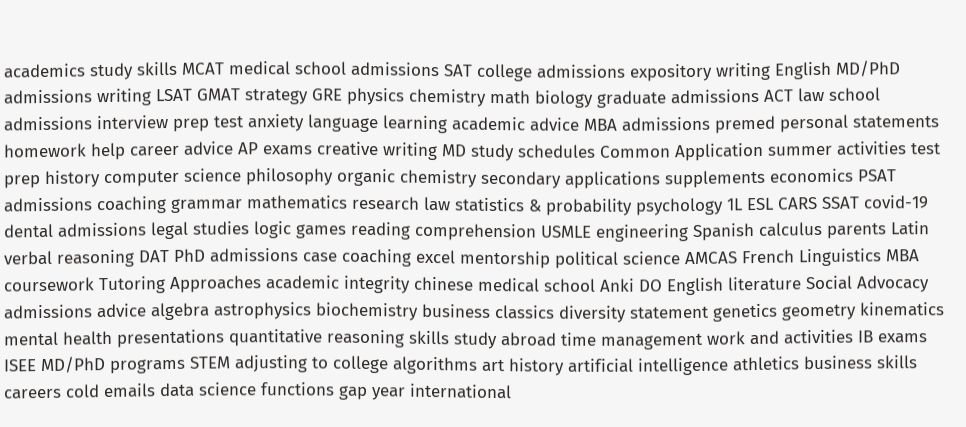academics study skills MCAT medical school admissions SAT college admissions expository writing English MD/PhD admissions writing LSAT GMAT strategy GRE physics chemistry math biology graduate admissions ACT law school admissions interview prep test anxiety language learning academic advice MBA admissions premed personal statements homework help career advice AP exams creative writing MD study schedules Common Application summer activities test prep history computer science philosophy organic chemistry secondary applications supplements economics PSAT admissions coaching grammar mathematics research law statistics & probability psychology 1L ESL CARS SSAT covid-19 dental admissions legal studies logic games reading comprehension USMLE engineering Spanish calculus parents Latin verbal reasoning DAT PhD admissions case coaching excel mentorship political science AMCAS French Linguistics MBA coursework Tutoring Approaches academic integrity chinese medical school Anki DO English literature Social Advocacy admissions advice algebra astrophysics biochemistry business classics diversity statement genetics geometry kinematics mental health presentations quantitative reasoning skills study abroad time management work and activities IB exams ISEE MD/PhD programs STEM adjusting to college algorithms art history artificial intelligence athletics business skills careers cold emails data science functions gap year international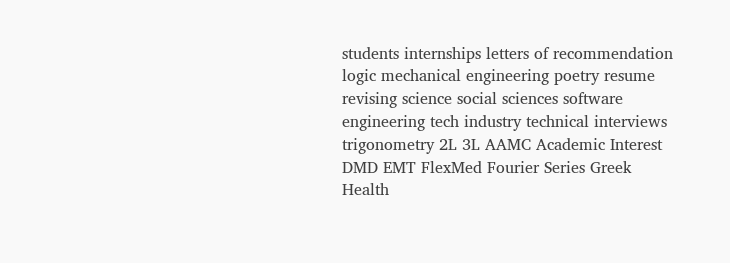students internships letters of recommendation logic mechanical engineering poetry resume revising science social sciences software engineering tech industry technical interviews trigonometry 2L 3L AAMC Academic Interest DMD EMT FlexMed Fourier Series Greek Health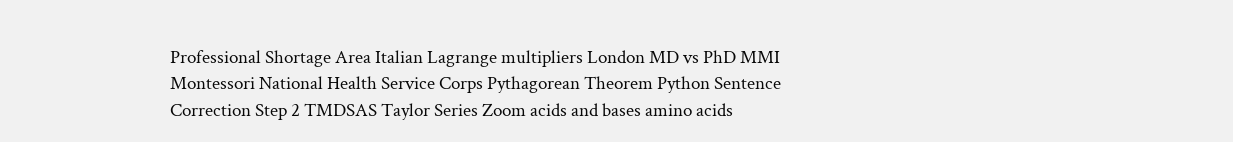Professional Shortage Area Italian Lagrange multipliers London MD vs PhD MMI Montessori National Health Service Corps Pythagorean Theorem Python Sentence Correction Step 2 TMDSAS Taylor Series Zoom acids and bases amino acids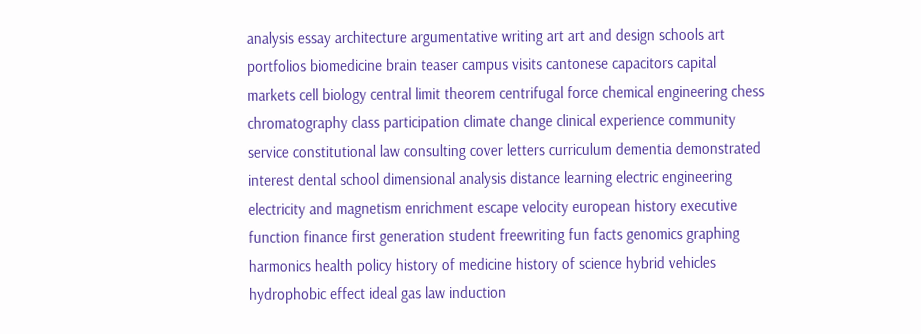analysis essay architecture argumentative writing art art and design schools art portfolios biomedicine brain teaser campus visits cantonese capacitors capital markets cell biology central limit theorem centrifugal force chemical engineering chess chromatography class participation climate change clinical experience community service constitutional law consulting cover letters curriculum dementia demonstrated interest dental school dimensional analysis distance learning electric engineering electricity and magnetism enrichment escape velocity european history executive function finance first generation student freewriting fun facts genomics graphing harmonics health policy history of medicine history of science hybrid vehicles hydrophobic effect ideal gas law induction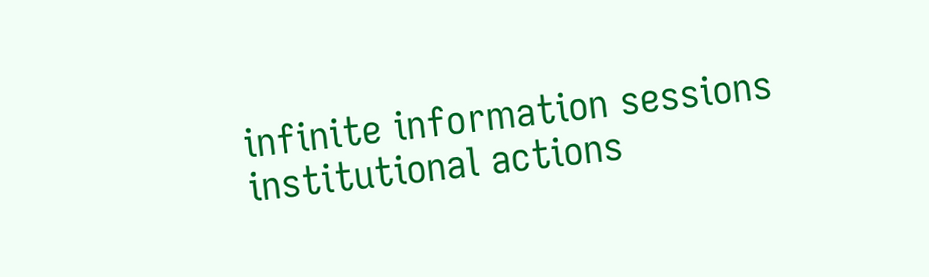infinite information sessions institutional actions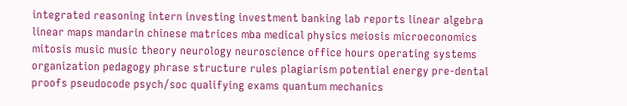integrated reasoning intern investing investment banking lab reports linear algebra linear maps mandarin chinese matrices mba medical physics meiosis microeconomics mitosis music music theory neurology neuroscience office hours operating systems organization pedagogy phrase structure rules plagiarism potential energy pre-dental proofs pseudocode psych/soc qualifying exams quantum mechanics